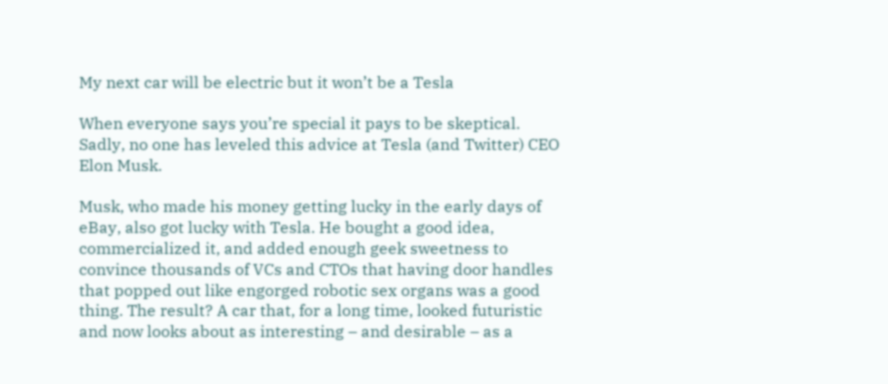My next car will be electric but it won’t be a Tesla

When everyone says you’re special it pays to be skeptical. Sadly, no one has leveled this advice at Tesla (and Twitter) CEO Elon Musk.

Musk, who made his money getting lucky in the early days of eBay, also got lucky with Tesla. He bought a good idea, commercialized it, and added enough geek sweetness to convince thousands of VCs and CTOs that having door handles that popped out like engorged robotic sex organs was a good thing. The result? A car that, for a long time, looked futuristic and now looks about as interesting – and desirable – as a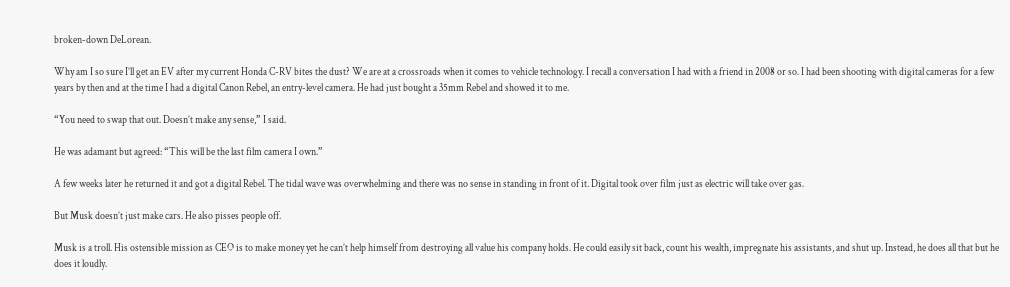broken-down DeLorean.

Why am I so sure I’ll get an EV after my current Honda C-RV bites the dust? We are at a crossroads when it comes to vehicle technology. I recall a conversation I had with a friend in 2008 or so. I had been shooting with digital cameras for a few years by then and at the time I had a digital Canon Rebel, an entry-level camera. He had just bought a 35mm Rebel and showed it to me.

“You need to swap that out. Doesn’t make any sense,” I said.

He was adamant but agreed: “This will be the last film camera I own.”

A few weeks later he returned it and got a digital Rebel. The tidal wave was overwhelming and there was no sense in standing in front of it. Digital took over film just as electric will take over gas.

But Musk doesn’t just make cars. He also pisses people off.

Musk is a troll. His ostensible mission as CEO is to make money yet he can’t help himself from destroying all value his company holds. He could easily sit back, count his wealth, impregnate his assistants, and shut up. Instead, he does all that but he does it loudly.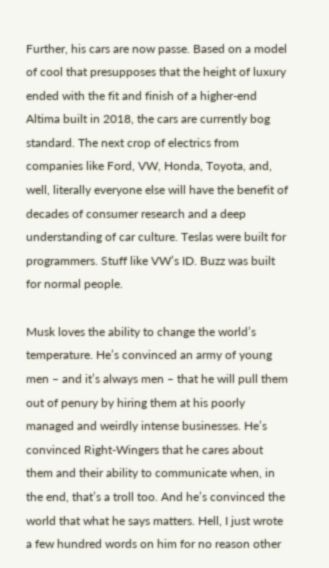Further, his cars are now passe. Based on a model of cool that presupposes that the height of luxury ended with the fit and finish of a higher-end Altima built in 2018, the cars are currently bog standard. The next crop of electrics from companies like Ford, VW, Honda, Toyota, and, well, literally everyone else will have the benefit of decades of consumer research and a deep understanding of car culture. Teslas were built for programmers. Stuff like VW’s ID. Buzz was built for normal people.

Musk loves the ability to change the world’s temperature. He’s convinced an army of young men – and it’s always men – that he will pull them out of penury by hiring them at his poorly managed and weirdly intense businesses. He’s convinced Right-Wingers that he cares about them and their ability to communicate when, in the end, that’s a troll too. And he’s convinced the world that what he says matters. Hell, I just wrote a few hundred words on him for no reason other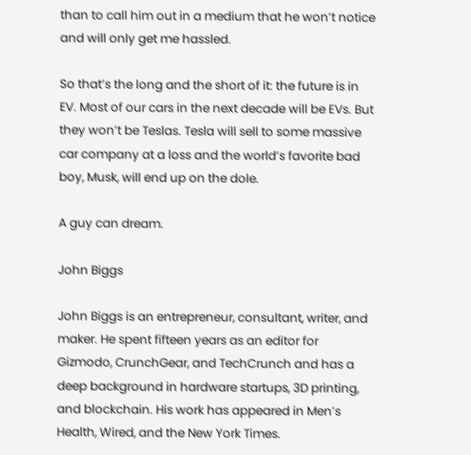than to call him out in a medium that he won’t notice and will only get me hassled.

So that’s the long and the short of it: the future is in EV. Most of our cars in the next decade will be EVs. But they won’t be Teslas. Tesla will sell to some massive car company at a loss and the world’s favorite bad boy, Musk, will end up on the dole.

A guy can dream.

John Biggs

John Biggs is an entrepreneur, consultant, writer, and maker. He spent fifteen years as an editor for Gizmodo, CrunchGear, and TechCrunch and has a deep background in hardware startups, 3D printing, and blockchain. His work has appeared in Men’s Health, Wired, and the New York Times.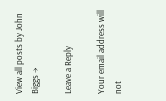View all posts by John Biggs →

Leave a Reply

Your email address will not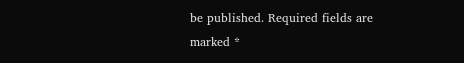be published. Required fields are marked *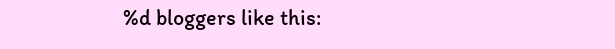%d bloggers like this: